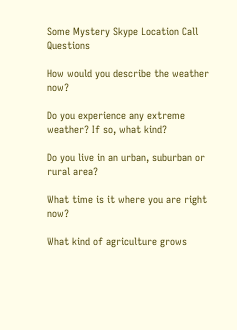Some Mystery Skype Location Call Questions

How would you describe the weather now?

Do you experience any extreme weather? If so, what kind?

Do you live in an urban, suburban or rural area?

What time is it where you are right now?

What kind of agriculture grows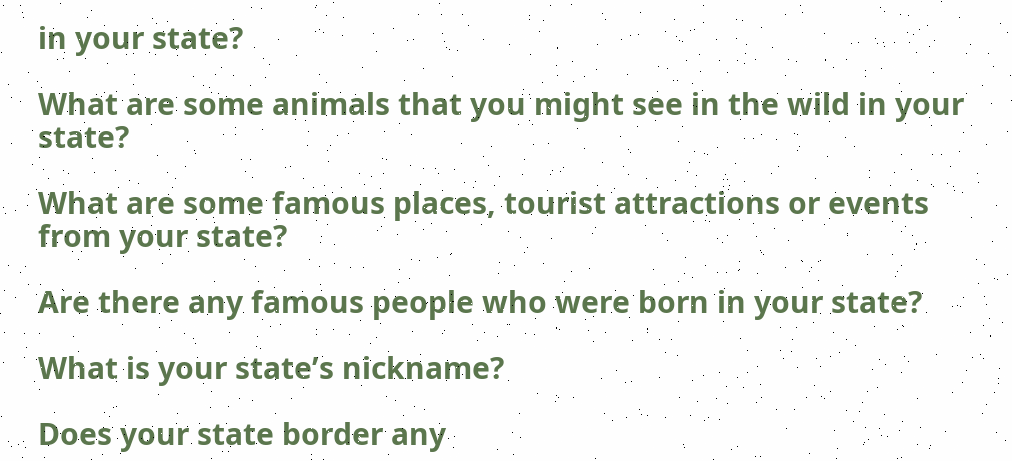in your state?

What are some animals that you might see in the wild in your state?

What are some famous places, tourist attractions or events from your state?

Are there any famous people who were born in your state?

What is your state’s nickname?

Does your state border any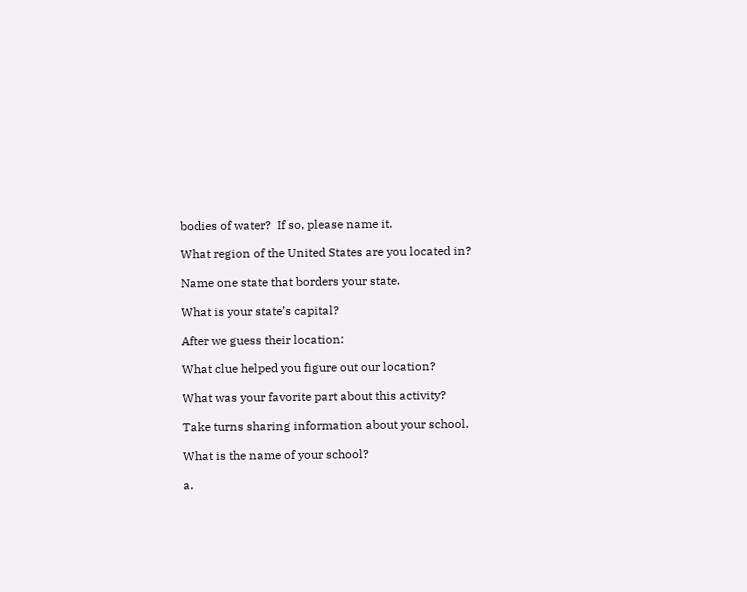bodies of water?  If so, please name it.

What region of the United States are you located in?

Name one state that borders your state.

What is your state’s capital?

After we guess their location:

What clue helped you figure out our location?

What was your favorite part about this activity?

Take turns sharing information about your school.

What is the name of your school?

a.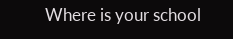Where is your school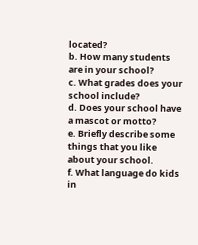located?
b. How many students are in your school?
c. What grades does your school include?
d. Does your school have a mascot or motto?
e. Briefly describe some things that you like about your school.
f. What language do kids in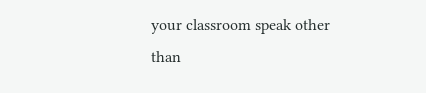your classroom speak other than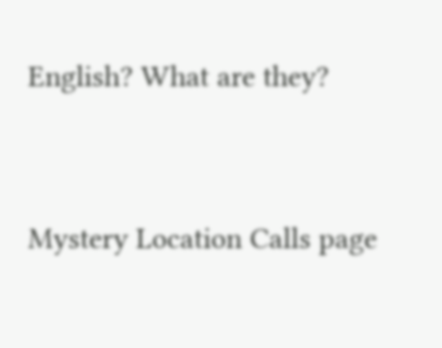English? What are they?


Mystery Location Calls page